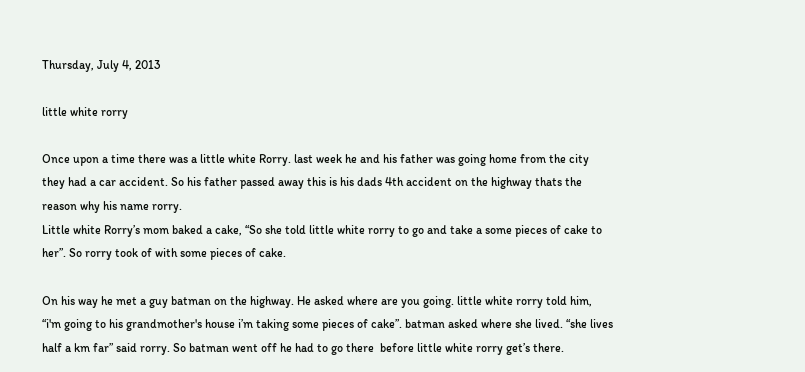Thursday, July 4, 2013

little white rorry

Once upon a time there was a little white Rorry. last week he and his father was going home from the city they had a car accident. So his father passed away this is his dads 4th accident on the highway thats the reason why his name rorry.
Little white Rorry’s mom baked a cake, “So she told little white rorry to go and take a some pieces of cake to her”. So rorry took of with some pieces of cake.

On his way he met a guy batman on the highway. He asked where are you going. little white rorry told him, “i'm going to his grandmother's house i’m taking some pieces of cake”. batman asked where she lived. “she lives half a km far” said rorry. So batman went off he had to go there  before little white rorry get’s there.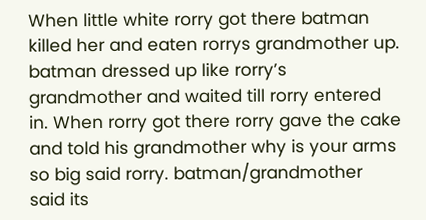When little white rorry got there batman killed her and eaten rorrys grandmother up. batman dressed up like rorry’s grandmother and waited till rorry entered in. When rorry got there rorry gave the cake and told his grandmother why is your arms so big said rorry. batman/grandmother said its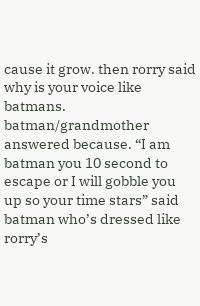cause it grow. then rorry said why is your voice like batmans. batman/grandmother answered because. “I am batman you 10 second to escape or I will gobble you up so your time stars” said batman who’s dressed like rorry’s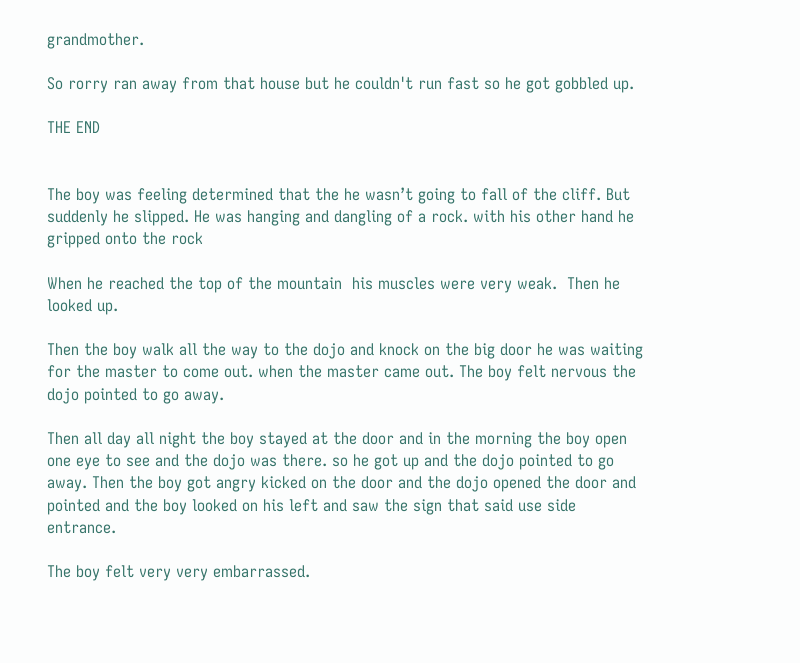grandmother.

So rorry ran away from that house but he couldn't run fast so he got gobbled up.

THE END


The boy was feeling determined that the he wasn’t going to fall of the cliff. But suddenly he slipped. He was hanging and dangling of a rock. with his other hand he gripped onto the rock

When he reached the top of the mountain  his muscles were very weak.  Then he looked up.

Then the boy walk all the way to the dojo and knock on the big door he was waiting for the master to come out. when the master came out. The boy felt nervous the dojo pointed to go away.

Then all day all night the boy stayed at the door and in the morning the boy open one eye to see and the dojo was there. so he got up and the dojo pointed to go away. Then the boy got angry kicked on the door and the dojo opened the door and pointed and the boy looked on his left and saw the sign that said use side entrance.

The boy felt very very embarrassed.